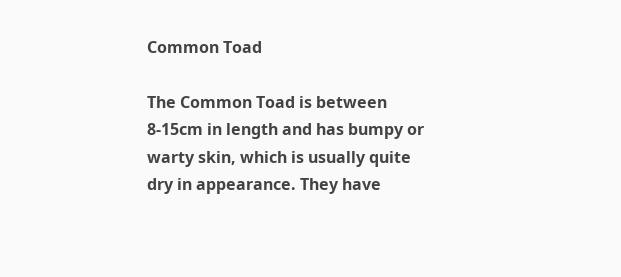Common Toad

The Common Toad is between 8-15cm in length and has bumpy or warty skin, which is usually quite dry in appearance. They have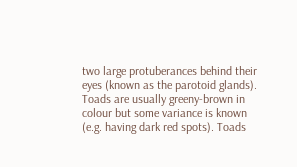two large protuberances behind their eyes (known as the parotoid glands). Toads are usually greeny-brown in colour but some variance is known (e.g. having dark red spots). Toads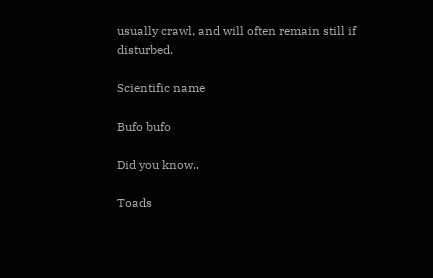usually crawl, and will often remain still if disturbed.

Scientific name

Bufo bufo

Did you know..

Toads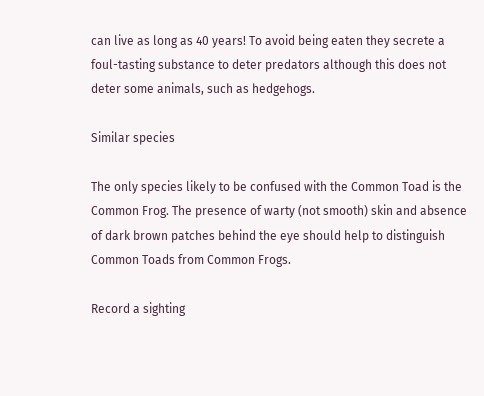can live as long as 40 years! To avoid being eaten they secrete a foul-tasting substance to deter predators although this does not deter some animals, such as hedgehogs.

Similar species

The only species likely to be confused with the Common Toad is the Common Frog. The presence of warty (not smooth) skin and absence of dark brown patches behind the eye should help to distinguish Common Toads from Common Frogs.

Record a sighting